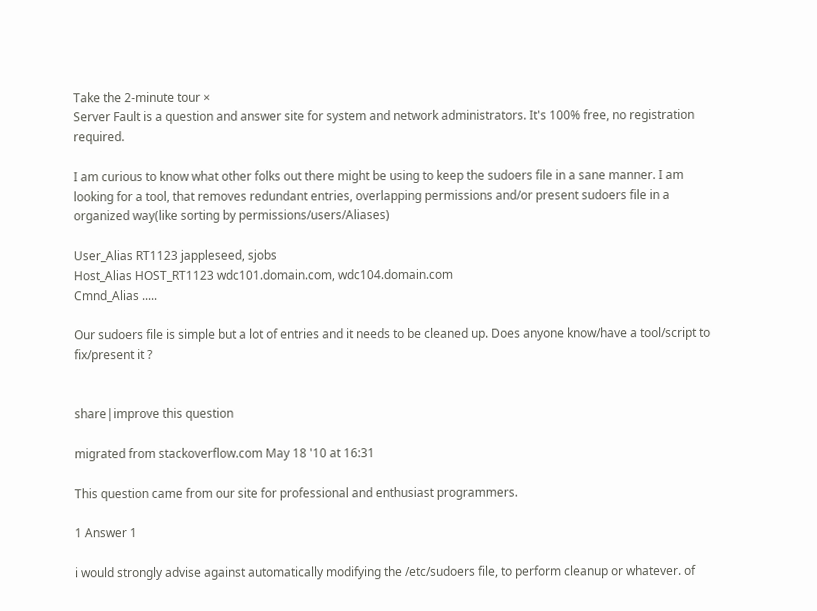Take the 2-minute tour ×
Server Fault is a question and answer site for system and network administrators. It's 100% free, no registration required.

I am curious to know what other folks out there might be using to keep the sudoers file in a sane manner. I am looking for a tool, that removes redundant entries, overlapping permissions and/or present sudoers file in a organized way(like sorting by permissions/users/Aliases)

User_Alias RT1123 jappleseed, sjobs
Host_Alias HOST_RT1123 wdc101.domain.com, wdc104.domain.com
Cmnd_Alias .....

Our sudoers file is simple but a lot of entries and it needs to be cleaned up. Does anyone know/have a tool/script to fix/present it ?


share|improve this question

migrated from stackoverflow.com May 18 '10 at 16:31

This question came from our site for professional and enthusiast programmers.

1 Answer 1

i would strongly advise against automatically modifying the /etc/sudoers file, to perform cleanup or whatever. of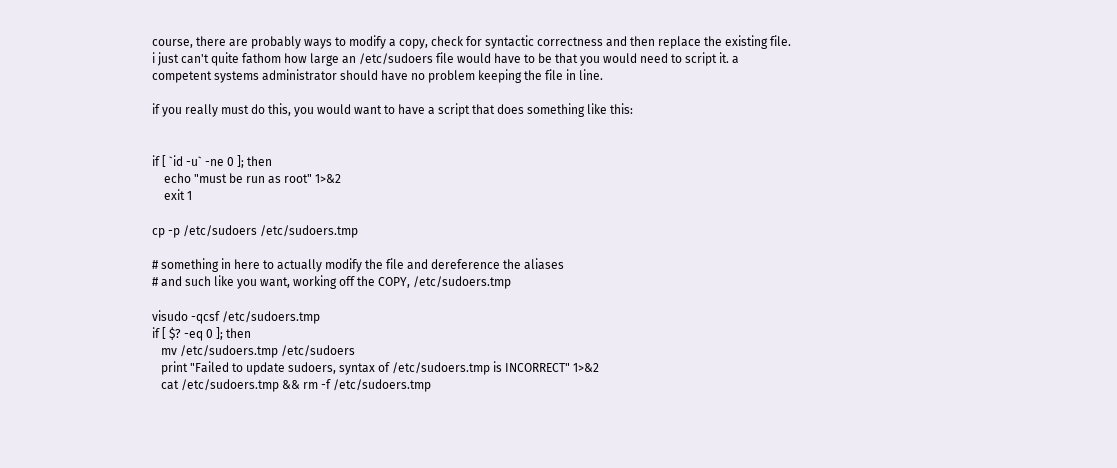course, there are probably ways to modify a copy, check for syntactic correctness and then replace the existing file. i just can't quite fathom how large an /etc/sudoers file would have to be that you would need to script it. a competent systems administrator should have no problem keeping the file in line.

if you really must do this, you would want to have a script that does something like this:


if [ `id -u` -ne 0 ]; then
    echo "must be run as root" 1>&2
    exit 1

cp -p /etc/sudoers /etc/sudoers.tmp

# something in here to actually modify the file and dereference the aliases
# and such like you want, working off the COPY, /etc/sudoers.tmp

visudo -qcsf /etc/sudoers.tmp
if [ $? -eq 0 ]; then
   mv /etc/sudoers.tmp /etc/sudoers
   print "Failed to update sudoers, syntax of /etc/sudoers.tmp is INCORRECT" 1>&2
   cat /etc/sudoers.tmp && rm -f /etc/sudoers.tmp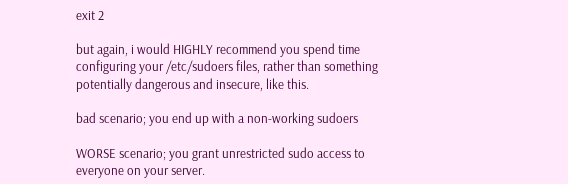exit 2

but again, i would HIGHLY recommend you spend time configuring your /etc/sudoers files, rather than something potentially dangerous and insecure, like this.

bad scenario; you end up with a non-working sudoers

WORSE scenario; you grant unrestricted sudo access to everyone on your server.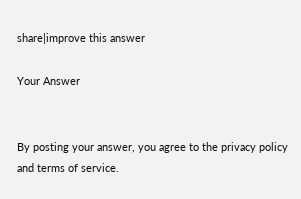share|improve this answer

Your Answer


By posting your answer, you agree to the privacy policy and terms of service.